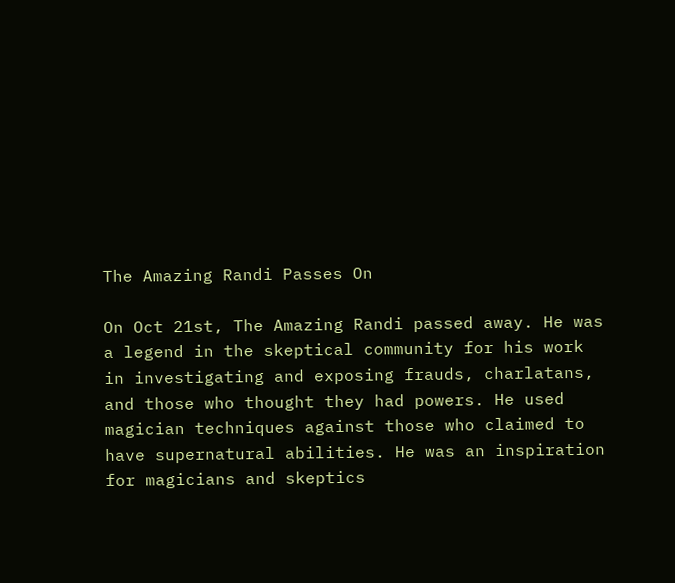The Amazing Randi Passes On

On Oct 21st, The Amazing Randi passed away. He was a legend in the skeptical community for his work in investigating and exposing frauds, charlatans, and those who thought they had powers. He used magician techniques against those who claimed to have supernatural abilities. He was an inspiration for magicians and skeptics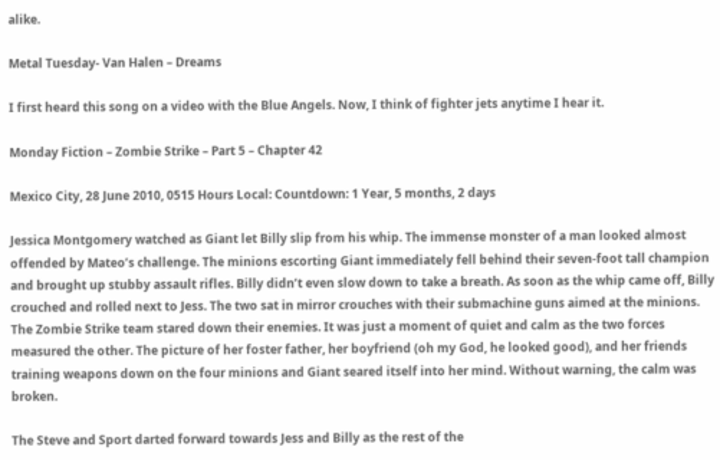alike.

Metal Tuesday- Van Halen – Dreams

I first heard this song on a video with the Blue Angels. Now, I think of fighter jets anytime I hear it.

Monday Fiction – Zombie Strike – Part 5 – Chapter 42

Mexico City, 28 June 2010, 0515 Hours Local: Countdown: 1 Year, 5 months, 2 days

Jessica Montgomery watched as Giant let Billy slip from his whip. The immense monster of a man looked almost offended by Mateo’s challenge. The minions escorting Giant immediately fell behind their seven-foot tall champion and brought up stubby assault rifles. Billy didn’t even slow down to take a breath. As soon as the whip came off, Billy crouched and rolled next to Jess. The two sat in mirror crouches with their submachine guns aimed at the minions. The Zombie Strike team stared down their enemies. It was just a moment of quiet and calm as the two forces measured the other. The picture of her foster father, her boyfriend (oh my God, he looked good), and her friends training weapons down on the four minions and Giant seared itself into her mind. Without warning, the calm was broken.

The Steve and Sport darted forward towards Jess and Billy as the rest of the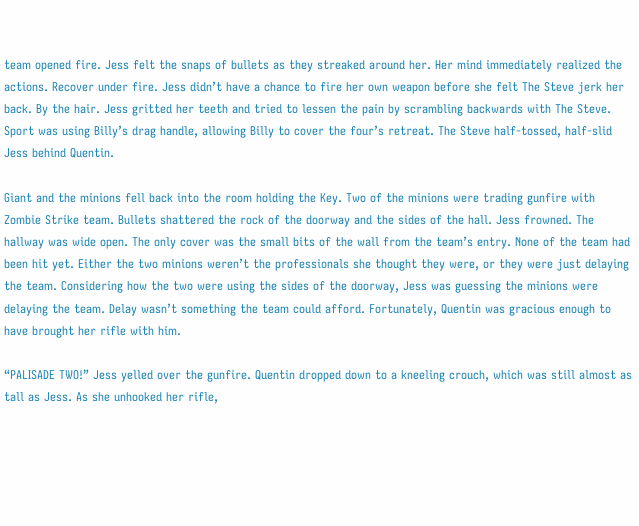team opened fire. Jess felt the snaps of bullets as they streaked around her. Her mind immediately realized the actions. Recover under fire. Jess didn’t have a chance to fire her own weapon before she felt The Steve jerk her back. By the hair. Jess gritted her teeth and tried to lessen the pain by scrambling backwards with The Steve. Sport was using Billy’s drag handle, allowing Billy to cover the four’s retreat. The Steve half-tossed, half-slid Jess behind Quentin.

Giant and the minions fell back into the room holding the Key. Two of the minions were trading gunfire with Zombie Strike team. Bullets shattered the rock of the doorway and the sides of the hall. Jess frowned. The hallway was wide open. The only cover was the small bits of the wall from the team’s entry. None of the team had been hit yet. Either the two minions weren’t the professionals she thought they were, or they were just delaying the team. Considering how the two were using the sides of the doorway, Jess was guessing the minions were delaying the team. Delay wasn’t something the team could afford. Fortunately, Quentin was gracious enough to have brought her rifle with him.

“PALISADE TWO!” Jess yelled over the gunfire. Quentin dropped down to a kneeling crouch, which was still almost as tall as Jess. As she unhooked her rifle,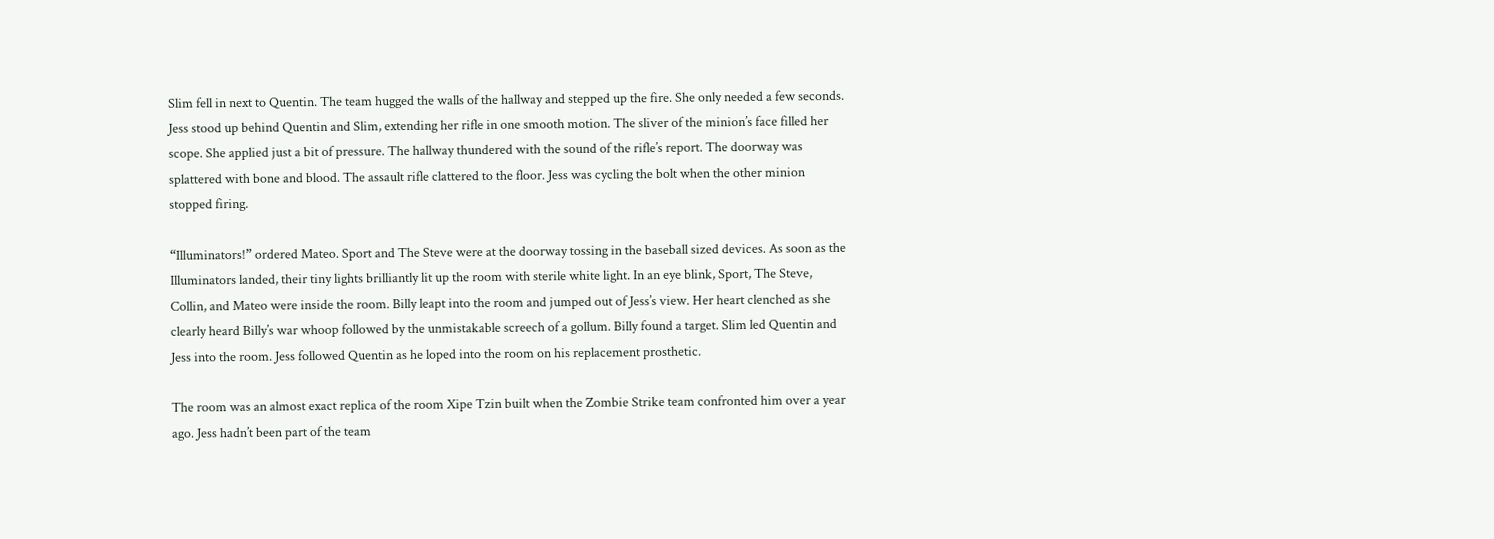Slim fell in next to Quentin. The team hugged the walls of the hallway and stepped up the fire. She only needed a few seconds. Jess stood up behind Quentin and Slim, extending her rifle in one smooth motion. The sliver of the minion’s face filled her scope. She applied just a bit of pressure. The hallway thundered with the sound of the rifle’s report. The doorway was splattered with bone and blood. The assault rifle clattered to the floor. Jess was cycling the bolt when the other minion stopped firing.

“Illuminators!” ordered Mateo. Sport and The Steve were at the doorway tossing in the baseball sized devices. As soon as the Illuminators landed, their tiny lights brilliantly lit up the room with sterile white light. In an eye blink, Sport, The Steve, Collin, and Mateo were inside the room. Billy leapt into the room and jumped out of Jess’s view. Her heart clenched as she clearly heard Billy’s war whoop followed by the unmistakable screech of a gollum. Billy found a target. Slim led Quentin and Jess into the room. Jess followed Quentin as he loped into the room on his replacement prosthetic.

The room was an almost exact replica of the room Xipe Tzin built when the Zombie Strike team confronted him over a year ago. Jess hadn’t been part of the team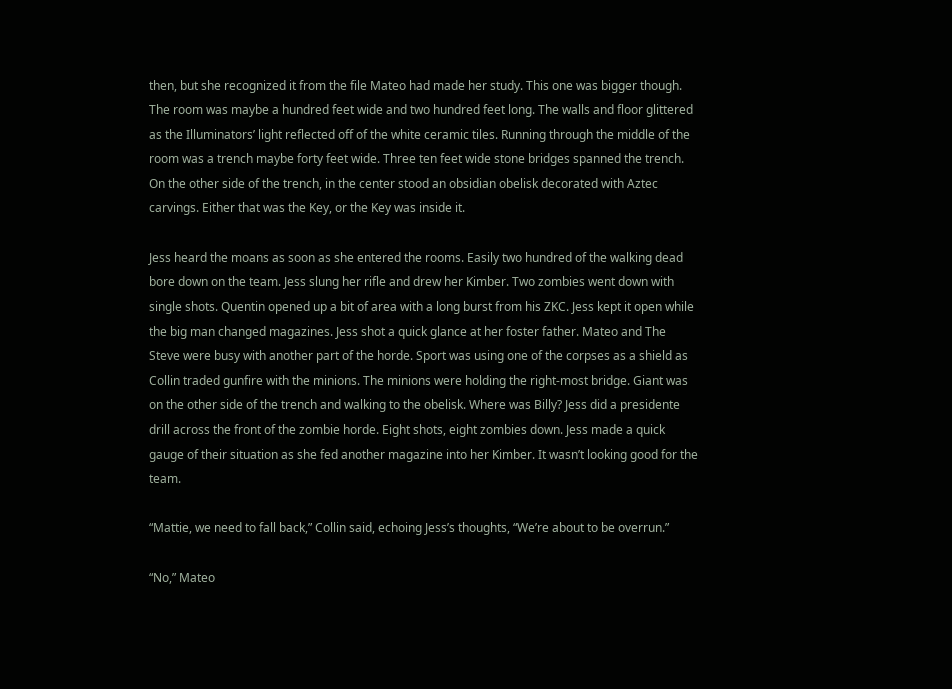then, but she recognized it from the file Mateo had made her study. This one was bigger though. The room was maybe a hundred feet wide and two hundred feet long. The walls and floor glittered as the Illuminators’ light reflected off of the white ceramic tiles. Running through the middle of the room was a trench maybe forty feet wide. Three ten feet wide stone bridges spanned the trench. On the other side of the trench, in the center stood an obsidian obelisk decorated with Aztec carvings. Either that was the Key, or the Key was inside it.

Jess heard the moans as soon as she entered the rooms. Easily two hundred of the walking dead bore down on the team. Jess slung her rifle and drew her Kimber. Two zombies went down with single shots. Quentin opened up a bit of area with a long burst from his ZKC. Jess kept it open while the big man changed magazines. Jess shot a quick glance at her foster father. Mateo and The Steve were busy with another part of the horde. Sport was using one of the corpses as a shield as Collin traded gunfire with the minions. The minions were holding the right-most bridge. Giant was on the other side of the trench and walking to the obelisk. Where was Billy? Jess did a presidente drill across the front of the zombie horde. Eight shots, eight zombies down. Jess made a quick gauge of their situation as she fed another magazine into her Kimber. It wasn’t looking good for the team.

“Mattie, we need to fall back,” Collin said, echoing Jess’s thoughts, “We’re about to be overrun.”

“No,” Mateo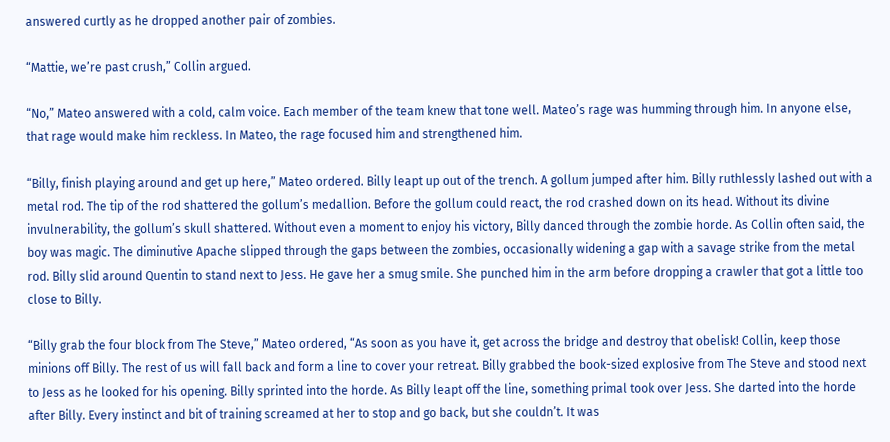answered curtly as he dropped another pair of zombies.

“Mattie, we’re past crush,” Collin argued.

“No,” Mateo answered with a cold, calm voice. Each member of the team knew that tone well. Mateo’s rage was humming through him. In anyone else, that rage would make him reckless. In Mateo, the rage focused him and strengthened him.

“Billy, finish playing around and get up here,” Mateo ordered. Billy leapt up out of the trench. A gollum jumped after him. Billy ruthlessly lashed out with a metal rod. The tip of the rod shattered the gollum’s medallion. Before the gollum could react, the rod crashed down on its head. Without its divine invulnerability, the gollum’s skull shattered. Without even a moment to enjoy his victory, Billy danced through the zombie horde. As Collin often said, the boy was magic. The diminutive Apache slipped through the gaps between the zombies, occasionally widening a gap with a savage strike from the metal rod. Billy slid around Quentin to stand next to Jess. He gave her a smug smile. She punched him in the arm before dropping a crawler that got a little too close to Billy.

“Billy grab the four block from The Steve,” Mateo ordered, “As soon as you have it, get across the bridge and destroy that obelisk! Collin, keep those minions off Billy. The rest of us will fall back and form a line to cover your retreat. Billy grabbed the book-sized explosive from The Steve and stood next to Jess as he looked for his opening. Billy sprinted into the horde. As Billy leapt off the line, something primal took over Jess. She darted into the horde after Billy. Every instinct and bit of training screamed at her to stop and go back, but she couldn’t. It was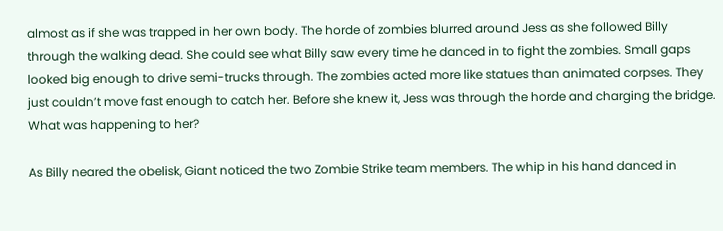almost as if she was trapped in her own body. The horde of zombies blurred around Jess as she followed Billy through the walking dead. She could see what Billy saw every time he danced in to fight the zombies. Small gaps looked big enough to drive semi-trucks through. The zombies acted more like statues than animated corpses. They just couldn’t move fast enough to catch her. Before she knew it, Jess was through the horde and charging the bridge. What was happening to her?

As Billy neared the obelisk, Giant noticed the two Zombie Strike team members. The whip in his hand danced in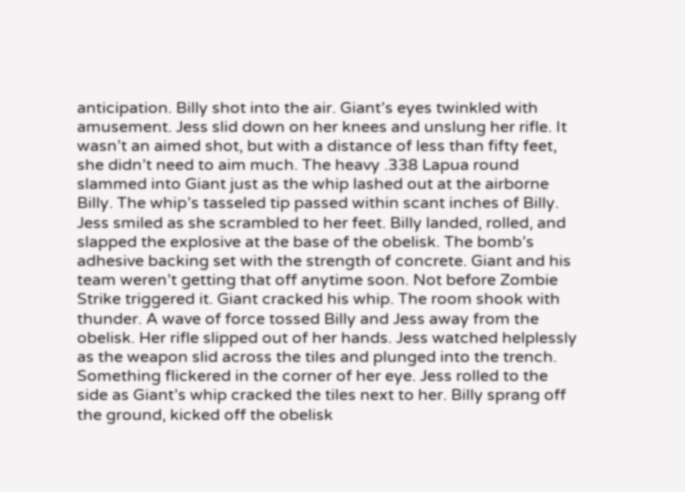anticipation. Billy shot into the air. Giant’s eyes twinkled with amusement. Jess slid down on her knees and unslung her rifle. It wasn’t an aimed shot, but with a distance of less than fifty feet, she didn’t need to aim much. The heavy .338 Lapua round slammed into Giant just as the whip lashed out at the airborne Billy. The whip’s tasseled tip passed within scant inches of Billy. Jess smiled as she scrambled to her feet. Billy landed, rolled, and slapped the explosive at the base of the obelisk. The bomb’s adhesive backing set with the strength of concrete. Giant and his team weren’t getting that off anytime soon. Not before Zombie Strike triggered it. Giant cracked his whip. The room shook with thunder. A wave of force tossed Billy and Jess away from the obelisk. Her rifle slipped out of her hands. Jess watched helplessly as the weapon slid across the tiles and plunged into the trench. Something flickered in the corner of her eye. Jess rolled to the side as Giant’s whip cracked the tiles next to her. Billy sprang off the ground, kicked off the obelisk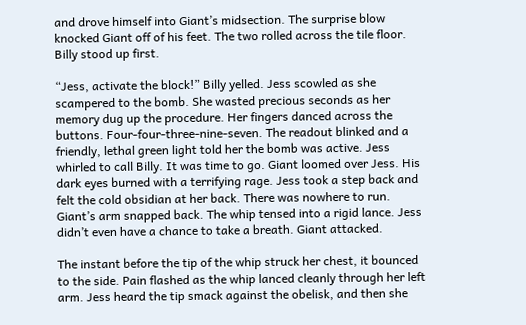and drove himself into Giant’s midsection. The surprise blow knocked Giant off of his feet. The two rolled across the tile floor. Billy stood up first.

“Jess, activate the block!” Billy yelled. Jess scowled as she scampered to the bomb. She wasted precious seconds as her memory dug up the procedure. Her fingers danced across the buttons. Four-four-three-nine-seven. The readout blinked and a friendly, lethal green light told her the bomb was active. Jess whirled to call Billy. It was time to go. Giant loomed over Jess. His dark eyes burned with a terrifying rage. Jess took a step back and felt the cold obsidian at her back. There was nowhere to run. Giant’s arm snapped back. The whip tensed into a rigid lance. Jess didn’t even have a chance to take a breath. Giant attacked.

The instant before the tip of the whip struck her chest, it bounced to the side. Pain flashed as the whip lanced cleanly through her left arm. Jess heard the tip smack against the obelisk, and then she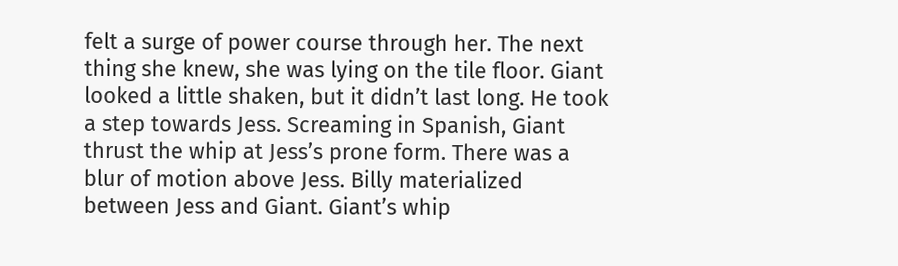felt a surge of power course through her. The next thing she knew, she was lying on the tile floor. Giant looked a little shaken, but it didn’t last long. He took a step towards Jess. Screaming in Spanish, Giant thrust the whip at Jess’s prone form. There was a blur of motion above Jess. Billy materialized between Jess and Giant. Giant’s whip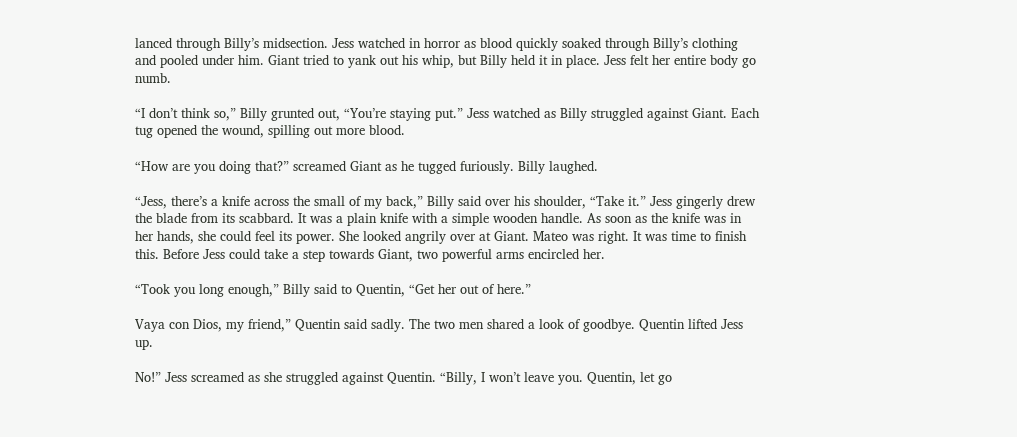lanced through Billy’s midsection. Jess watched in horror as blood quickly soaked through Billy’s clothing and pooled under him. Giant tried to yank out his whip, but Billy held it in place. Jess felt her entire body go numb.

“I don’t think so,” Billy grunted out, “You’re staying put.” Jess watched as Billy struggled against Giant. Each tug opened the wound, spilling out more blood.

“How are you doing that?” screamed Giant as he tugged furiously. Billy laughed.

“Jess, there’s a knife across the small of my back,” Billy said over his shoulder, “Take it.” Jess gingerly drew the blade from its scabbard. It was a plain knife with a simple wooden handle. As soon as the knife was in her hands, she could feel its power. She looked angrily over at Giant. Mateo was right. It was time to finish this. Before Jess could take a step towards Giant, two powerful arms encircled her.

“Took you long enough,” Billy said to Quentin, “Get her out of here.”

Vaya con Dios, my friend,” Quentin said sadly. The two men shared a look of goodbye. Quentin lifted Jess up.

No!” Jess screamed as she struggled against Quentin. “Billy, I won’t leave you. Quentin, let go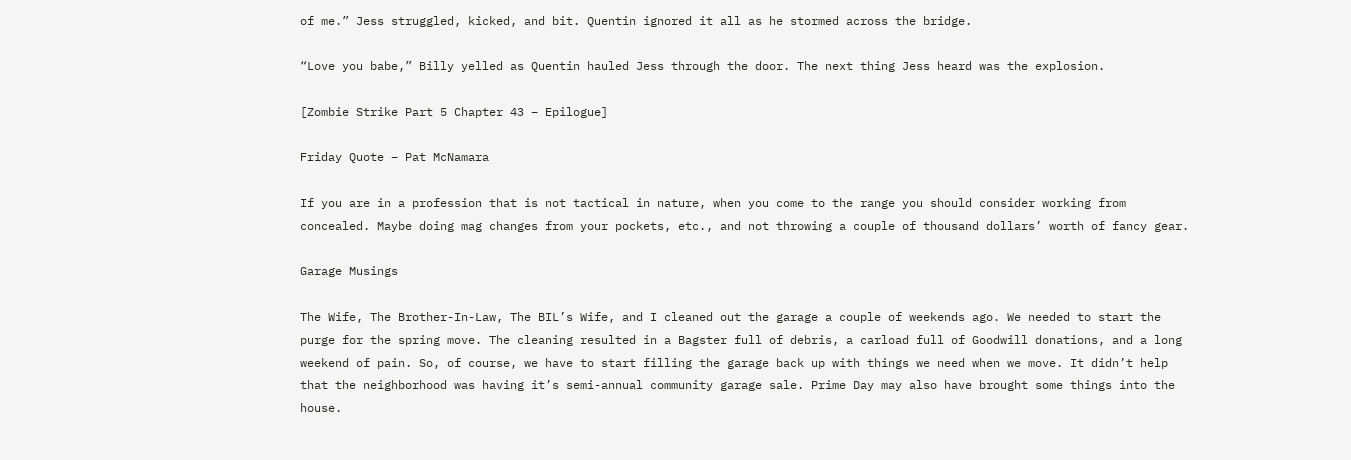of me.” Jess struggled, kicked, and bit. Quentin ignored it all as he stormed across the bridge.

“Love you babe,” Billy yelled as Quentin hauled Jess through the door. The next thing Jess heard was the explosion.

[Zombie Strike Part 5 Chapter 43 – Epilogue]

Friday Quote – Pat McNamara

If you are in a profession that is not tactical in nature, when you come to the range you should consider working from concealed. Maybe doing mag changes from your pockets, etc., and not throwing a couple of thousand dollars’ worth of fancy gear.

Garage Musings

The Wife, The Brother-In-Law, The BIL’s Wife, and I cleaned out the garage a couple of weekends ago. We needed to start the purge for the spring move. The cleaning resulted in a Bagster full of debris, a carload full of Goodwill donations, and a long weekend of pain. So, of course, we have to start filling the garage back up with things we need when we move. It didn’t help that the neighborhood was having it’s semi-annual community garage sale. Prime Day may also have brought some things into the house.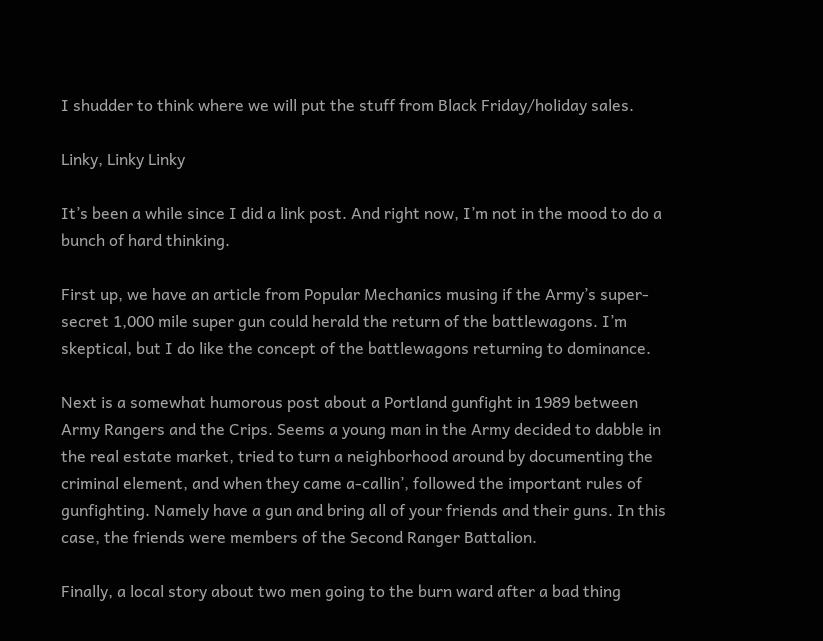I shudder to think where we will put the stuff from Black Friday/holiday sales.

Linky, Linky Linky

It’s been a while since I did a link post. And right now, I’m not in the mood to do a bunch of hard thinking.

First up, we have an article from Popular Mechanics musing if the Army’s super-secret 1,000 mile super gun could herald the return of the battlewagons. I’m skeptical, but I do like the concept of the battlewagons returning to dominance.

Next is a somewhat humorous post about a Portland gunfight in 1989 between Army Rangers and the Crips. Seems a young man in the Army decided to dabble in the real estate market, tried to turn a neighborhood around by documenting the criminal element, and when they came a-callin’, followed the important rules of gunfighting. Namely have a gun and bring all of your friends and their guns. In this case, the friends were members of the Second Ranger Battalion.

Finally, a local story about two men going to the burn ward after a bad thing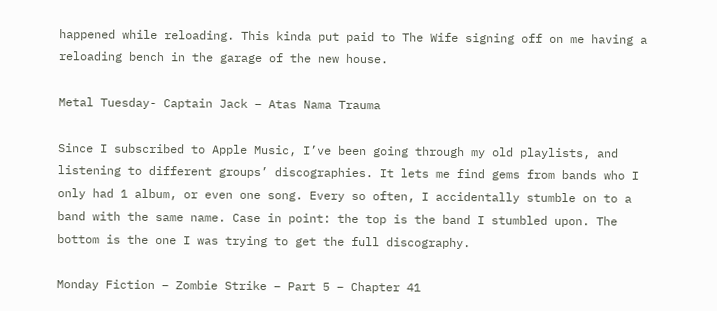happened while reloading. This kinda put paid to The Wife signing off on me having a reloading bench in the garage of the new house.

Metal Tuesday- Captain Jack – Atas Nama Trauma

Since I subscribed to Apple Music, I’ve been going through my old playlists, and listening to different groups’ discographies. It lets me find gems from bands who I only had 1 album, or even one song. Every so often, I accidentally stumble on to a band with the same name. Case in point: the top is the band I stumbled upon. The bottom is the one I was trying to get the full discography.

Monday Fiction – Zombie Strike – Part 5 – Chapter 41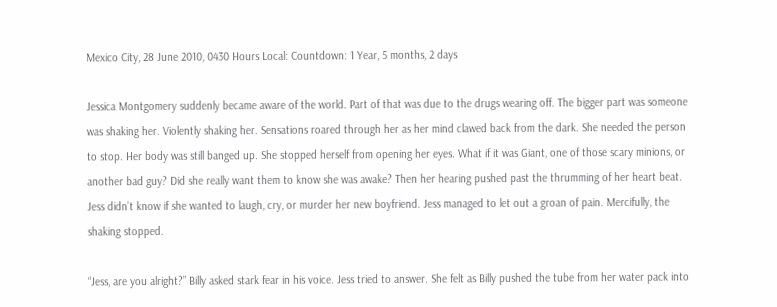Mexico City, 28 June 2010, 0430 Hours Local: Countdown: 1 Year, 5 months, 2 days

Jessica Montgomery suddenly became aware of the world. Part of that was due to the drugs wearing off. The bigger part was someone was shaking her. Violently shaking her. Sensations roared through her as her mind clawed back from the dark. She needed the person to stop. Her body was still banged up. She stopped herself from opening her eyes. What if it was Giant, one of those scary minions, or another bad guy? Did she really want them to know she was awake? Then her hearing pushed past the thrumming of her heart beat. Jess didn’t know if she wanted to laugh, cry, or murder her new boyfriend. Jess managed to let out a groan of pain. Mercifully, the shaking stopped.

“Jess, are you alright?” Billy asked stark fear in his voice. Jess tried to answer. She felt as Billy pushed the tube from her water pack into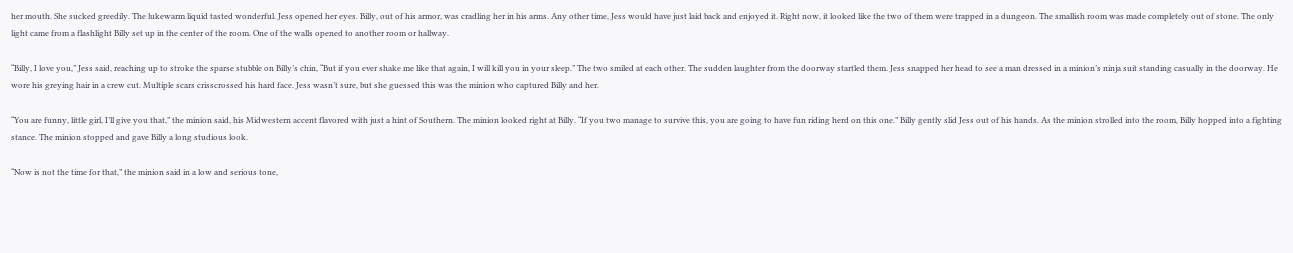her mouth. She sucked greedily. The lukewarm liquid tasted wonderful. Jess opened her eyes. Billy, out of his armor, was cradling her in his arms. Any other time, Jess would have just laid back and enjoyed it. Right now, it looked like the two of them were trapped in a dungeon. The smallish room was made completely out of stone. The only light came from a flashlight Billy set up in the center of the room. One of the walls opened to another room or hallway.

“Billy, I love you,” Jess said, reaching up to stroke the sparse stubble on Billy’s chin, “But if you ever shake me like that again, I will kill you in your sleep.” The two smiled at each other. The sudden laughter from the doorway startled them. Jess snapped her head to see a man dressed in a minion’s ninja suit standing casually in the doorway. He wore his greying hair in a crew cut. Multiple scars crisscrossed his hard face. Jess wasn’t sure, but she guessed this was the minion who captured Billy and her.

“You are funny, little girl, I’ll give you that,” the minion said, his Midwestern accent flavored with just a hint of Southern. The minion looked right at Billy. “If you two manage to survive this, you are going to have fun riding herd on this one.” Billy gently slid Jess out of his hands. As the minion strolled into the room, Billy hopped into a fighting stance. The minion stopped and gave Billy a long studious look.

“Now is not the time for that,” the minion said in a low and serious tone,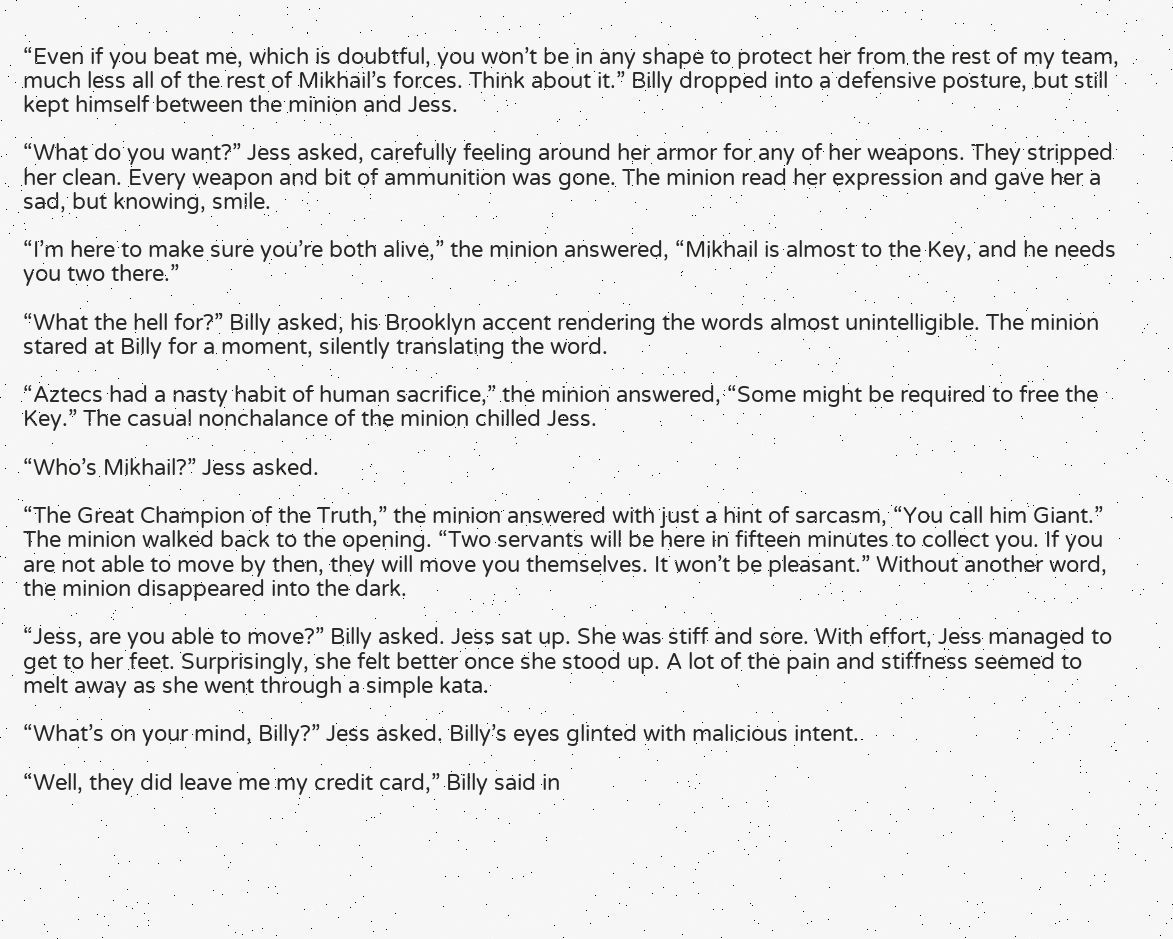“Even if you beat me, which is doubtful, you won’t be in any shape to protect her from the rest of my team, much less all of the rest of Mikhail’s forces. Think about it.” Billy dropped into a defensive posture, but still kept himself between the minion and Jess.

“What do you want?” Jess asked, carefully feeling around her armor for any of her weapons. They stripped her clean. Every weapon and bit of ammunition was gone. The minion read her expression and gave her a sad, but knowing, smile.

“I’m here to make sure you’re both alive,” the minion answered, “Mikhail is almost to the Key, and he needs you two there.”

“What the hell for?” Billy asked, his Brooklyn accent rendering the words almost unintelligible. The minion stared at Billy for a moment, silently translating the word.

“Aztecs had a nasty habit of human sacrifice,” the minion answered, “Some might be required to free the Key.” The casual nonchalance of the minion chilled Jess.

“Who’s Mikhail?” Jess asked.

“The Great Champion of the Truth,” the minion answered with just a hint of sarcasm, “You call him Giant.” The minion walked back to the opening. “Two servants will be here in fifteen minutes to collect you. If you are not able to move by then, they will move you themselves. It won’t be pleasant.” Without another word, the minion disappeared into the dark.

“Jess, are you able to move?” Billy asked. Jess sat up. She was stiff and sore. With effort, Jess managed to get to her feet. Surprisingly, she felt better once she stood up. A lot of the pain and stiffness seemed to melt away as she went through a simple kata.

“What’s on your mind, Billy?” Jess asked. Billy’s eyes glinted with malicious intent.

“Well, they did leave me my credit card,” Billy said in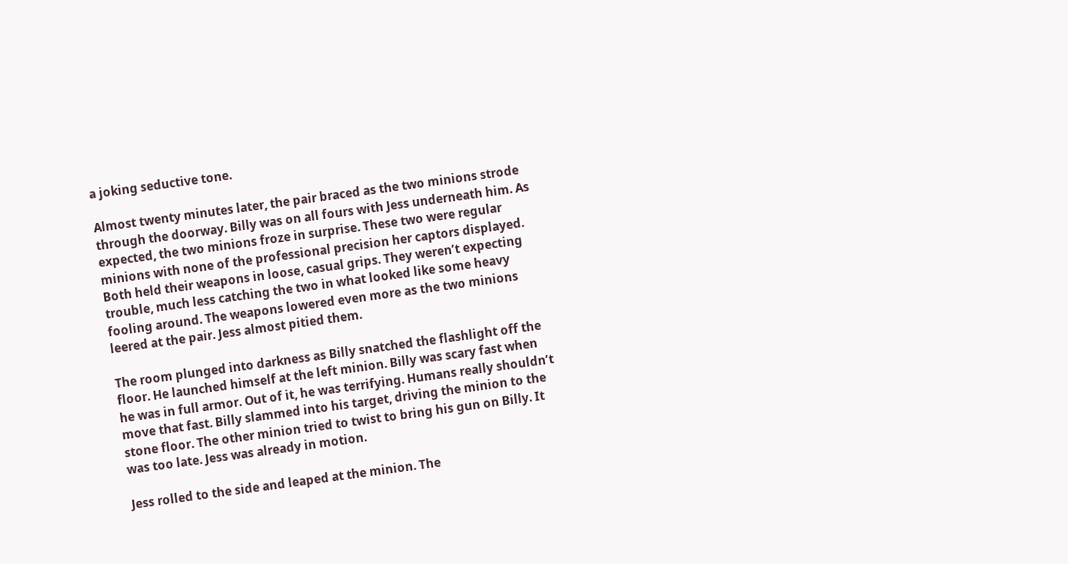a joking seductive tone.

Almost twenty minutes later, the pair braced as the two minions strode through the doorway. Billy was on all fours with Jess underneath him. As expected, the two minions froze in surprise. These two were regular minions with none of the professional precision her captors displayed. Both held their weapons in loose, casual grips. They weren’t expecting trouble, much less catching the two in what looked like some heavy fooling around. The weapons lowered even more as the two minions leered at the pair. Jess almost pitied them.

The room plunged into darkness as Billy snatched the flashlight off the floor. He launched himself at the left minion. Billy was scary fast when he was in full armor. Out of it, he was terrifying. Humans really shouldn’t move that fast. Billy slammed into his target, driving the minion to the stone floor. The other minion tried to twist to bring his gun on Billy. It was too late. Jess was already in motion.

Jess rolled to the side and leaped at the minion. The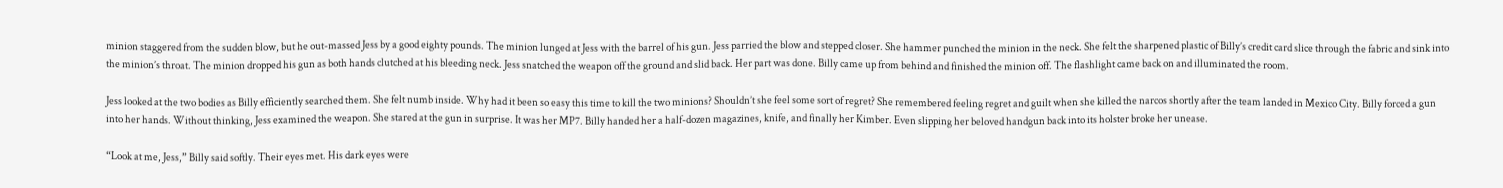minion staggered from the sudden blow, but he out-massed Jess by a good eighty pounds. The minion lunged at Jess with the barrel of his gun. Jess parried the blow and stepped closer. She hammer punched the minion in the neck. She felt the sharpened plastic of Billy’s credit card slice through the fabric and sink into the minion’s throat. The minion dropped his gun as both hands clutched at his bleeding neck. Jess snatched the weapon off the ground and slid back. Her part was done. Billy came up from behind and finished the minion off. The flashlight came back on and illuminated the room.

Jess looked at the two bodies as Billy efficiently searched them. She felt numb inside. Why had it been so easy this time to kill the two minions? Shouldn’t she feel some sort of regret? She remembered feeling regret and guilt when she killed the narcos shortly after the team landed in Mexico City. Billy forced a gun into her hands. Without thinking, Jess examined the weapon. She stared at the gun in surprise. It was her MP7. Billy handed her a half-dozen magazines, knife, and finally her Kimber. Even slipping her beloved handgun back into its holster broke her unease.

“Look at me, Jess,” Billy said softly. Their eyes met. His dark eyes were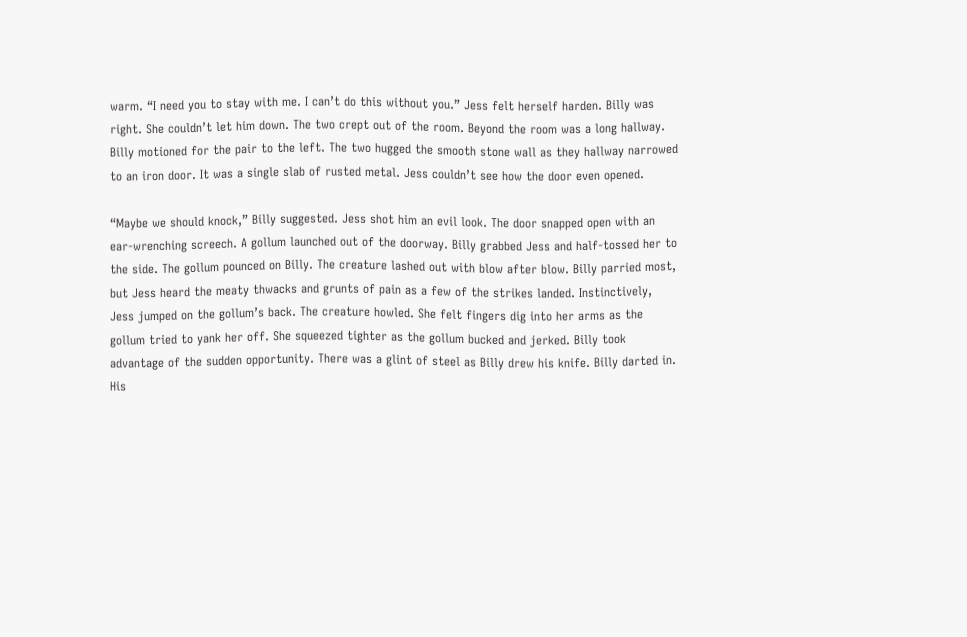warm. “I need you to stay with me. I can’t do this without you.” Jess felt herself harden. Billy was right. She couldn’t let him down. The two crept out of the room. Beyond the room was a long hallway. Billy motioned for the pair to the left. The two hugged the smooth stone wall as they hallway narrowed to an iron door. It was a single slab of rusted metal. Jess couldn’t see how the door even opened.

“Maybe we should knock,” Billy suggested. Jess shot him an evil look. The door snapped open with an ear-wrenching screech. A gollum launched out of the doorway. Billy grabbed Jess and half-tossed her to the side. The gollum pounced on Billy. The creature lashed out with blow after blow. Billy parried most, but Jess heard the meaty thwacks and grunts of pain as a few of the strikes landed. Instinctively, Jess jumped on the gollum’s back. The creature howled. She felt fingers dig into her arms as the gollum tried to yank her off. She squeezed tighter as the gollum bucked and jerked. Billy took advantage of the sudden opportunity. There was a glint of steel as Billy drew his knife. Billy darted in. His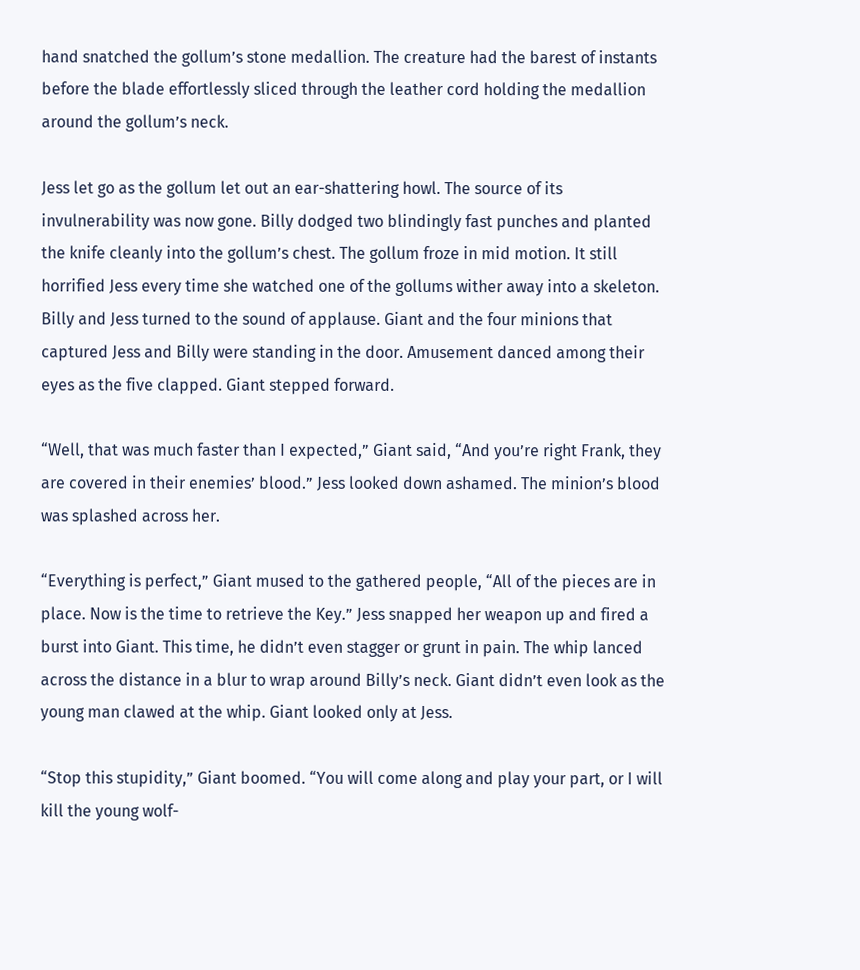hand snatched the gollum’s stone medallion. The creature had the barest of instants before the blade effortlessly sliced through the leather cord holding the medallion around the gollum’s neck.

Jess let go as the gollum let out an ear-shattering howl. The source of its invulnerability was now gone. Billy dodged two blindingly fast punches and planted the knife cleanly into the gollum’s chest. The gollum froze in mid motion. It still horrified Jess every time she watched one of the gollums wither away into a skeleton. Billy and Jess turned to the sound of applause. Giant and the four minions that captured Jess and Billy were standing in the door. Amusement danced among their eyes as the five clapped. Giant stepped forward.

“Well, that was much faster than I expected,” Giant said, “And you’re right Frank, they are covered in their enemies’ blood.” Jess looked down ashamed. The minion’s blood was splashed across her.

“Everything is perfect,” Giant mused to the gathered people, “All of the pieces are in place. Now is the time to retrieve the Key.” Jess snapped her weapon up and fired a burst into Giant. This time, he didn’t even stagger or grunt in pain. The whip lanced across the distance in a blur to wrap around Billy’s neck. Giant didn’t even look as the young man clawed at the whip. Giant looked only at Jess.

“Stop this stupidity,” Giant boomed. “You will come along and play your part, or I will kill the young wolf-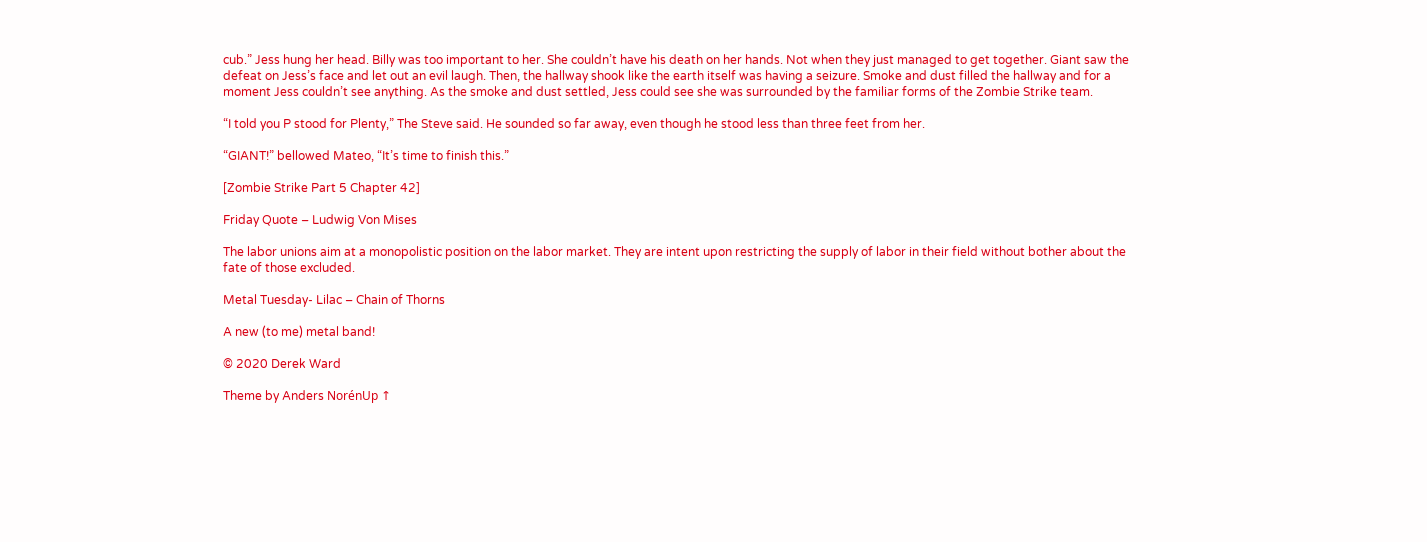cub.” Jess hung her head. Billy was too important to her. She couldn’t have his death on her hands. Not when they just managed to get together. Giant saw the defeat on Jess’s face and let out an evil laugh. Then, the hallway shook like the earth itself was having a seizure. Smoke and dust filled the hallway and for a moment Jess couldn’t see anything. As the smoke and dust settled, Jess could see she was surrounded by the familiar forms of the Zombie Strike team.

“I told you P stood for Plenty,” The Steve said. He sounded so far away, even though he stood less than three feet from her.

“GIANT!” bellowed Mateo, “It’s time to finish this.”

[Zombie Strike Part 5 Chapter 42]

Friday Quote – Ludwig Von Mises

The labor unions aim at a monopolistic position on the labor market. They are intent upon restricting the supply of labor in their field without bother about the fate of those excluded.

Metal Tuesday- Lilac – Chain of Thorns

A new (to me) metal band!

© 2020 Derek Ward

Theme by Anders NorénUp ↑